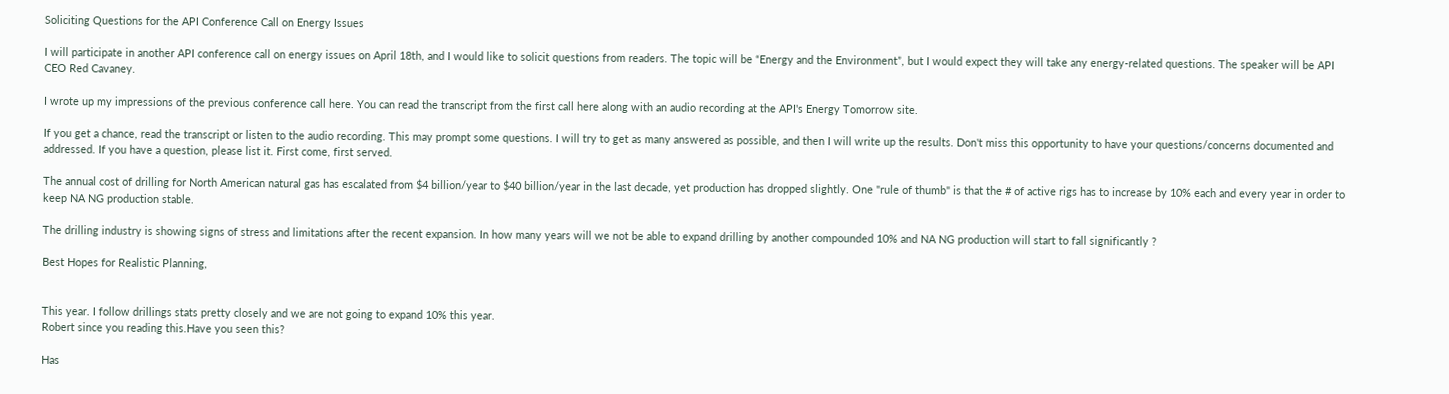Soliciting Questions for the API Conference Call on Energy Issues

I will participate in another API conference call on energy issues on April 18th, and I would like to solicit questions from readers. The topic will be “Energy and the Environment”, but I would expect they will take any energy-related questions. The speaker will be API CEO Red Cavaney.

I wrote up my impressions of the previous conference call here. You can read the transcript from the first call here along with an audio recording at the API's Energy Tomorrow site.

If you get a chance, read the transcript or listen to the audio recording. This may prompt some questions. I will try to get as many answered as possible, and then I will write up the results. Don't miss this opportunity to have your questions/concerns documented and addressed. If you have a question, please list it. First come, first served.

The annual cost of drilling for North American natural gas has escalated from $4 billion/year to $40 billion/year in the last decade, yet production has dropped slightly. One "rule of thumb" is that the # of active rigs has to increase by 10% each and every year in order to keep NA NG production stable.

The drilling industry is showing signs of stress and limitations after the recent expansion. In how many years will we not be able to expand drilling by another compounded 10% and NA NG production will start to fall significantly ?

Best Hopes for Realistic Planning,


This year. I follow drillings stats pretty closely and we are not going to expand 10% this year.
Robert since you reading this.Have you seen this?

Has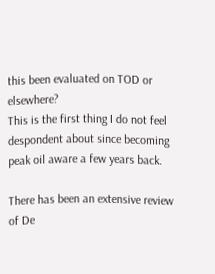this been evaluated on TOD or elsewhere?
This is the first thing I do not feel despondent about since becoming peak oil aware a few years back.

There has been an extensive review of De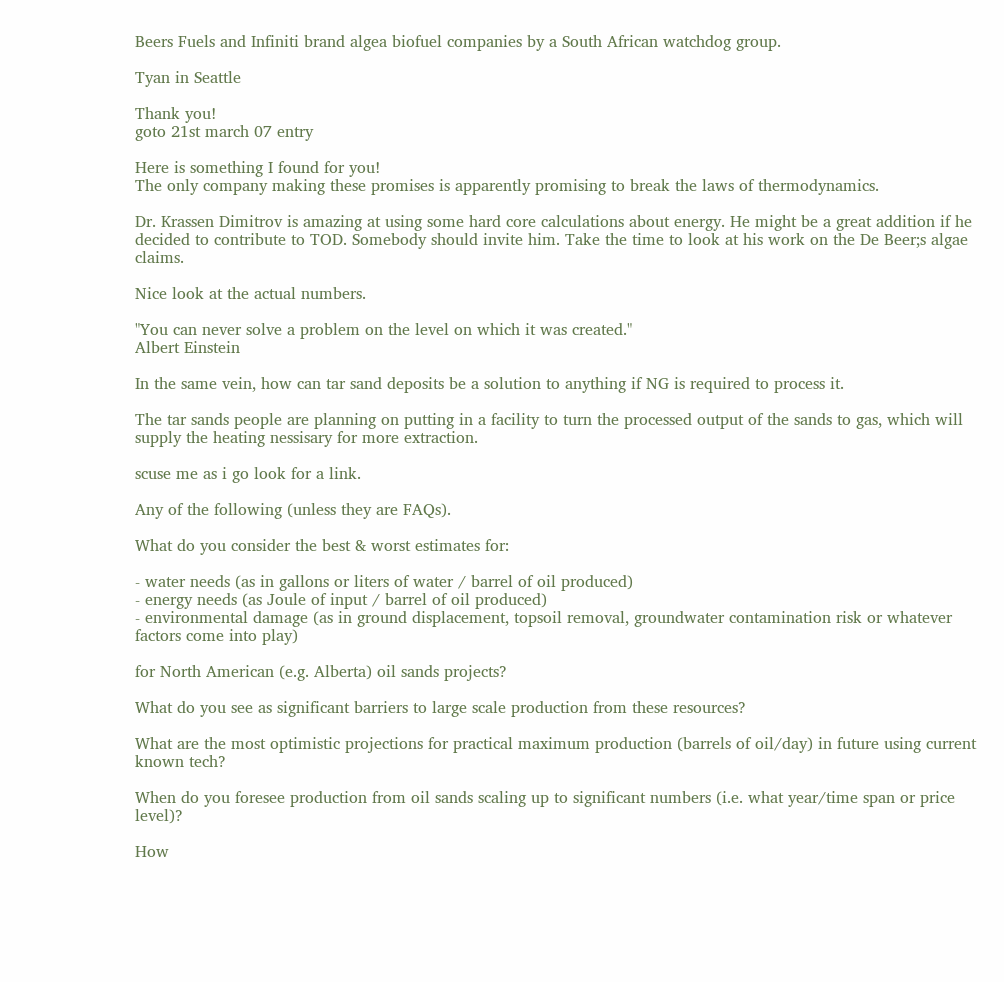Beers Fuels and Infiniti brand algea biofuel companies by a South African watchdog group.

Tyan in Seattle

Thank you!
goto 21st march 07 entry

Here is something I found for you!
The only company making these promises is apparently promising to break the laws of thermodynamics.

Dr. Krassen Dimitrov is amazing at using some hard core calculations about energy. He might be a great addition if he decided to contribute to TOD. Somebody should invite him. Take the time to look at his work on the De Beer;s algae claims.

Nice look at the actual numbers.

"You can never solve a problem on the level on which it was created."
Albert Einstein

In the same vein, how can tar sand deposits be a solution to anything if NG is required to process it.

The tar sands people are planning on putting in a facility to turn the processed output of the sands to gas, which will supply the heating nessisary for more extraction.

scuse me as i go look for a link.

Any of the following (unless they are FAQs).

What do you consider the best & worst estimates for:

- water needs (as in gallons or liters of water / barrel of oil produced)
- energy needs (as Joule of input / barrel of oil produced)
- environmental damage (as in ground displacement, topsoil removal, groundwater contamination risk or whatever factors come into play)

for North American (e.g. Alberta) oil sands projects?

What do you see as significant barriers to large scale production from these resources?

What are the most optimistic projections for practical maximum production (barrels of oil/day) in future using current known tech?

When do you foresee production from oil sands scaling up to significant numbers (i.e. what year/time span or price level)?

How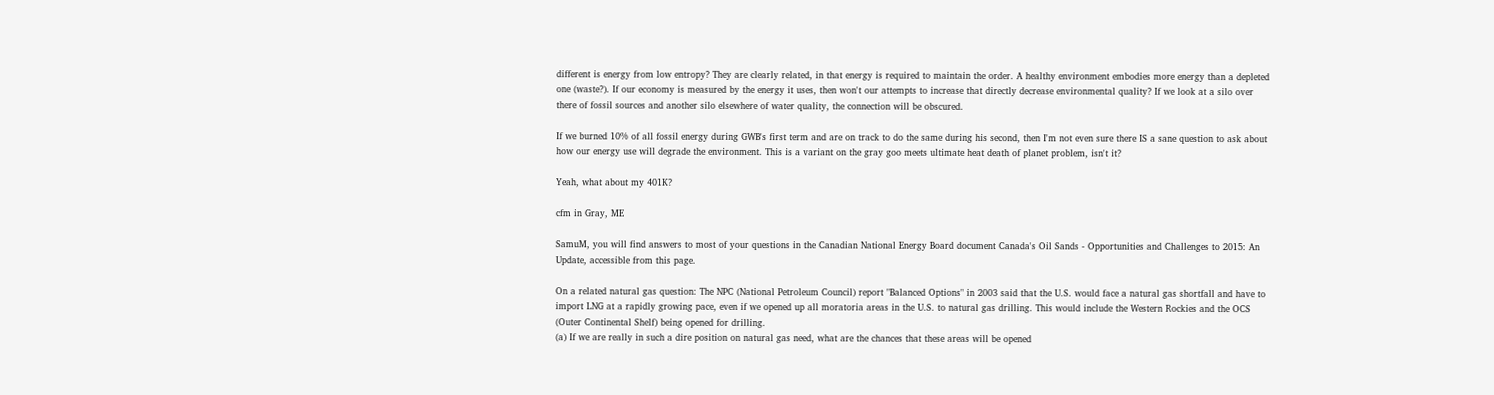different is energy from low entropy? They are clearly related, in that energy is required to maintain the order. A healthy environment embodies more energy than a depleted one (waste?). If our economy is measured by the energy it uses, then won't our attempts to increase that directly decrease environmental quality? If we look at a silo over there of fossil sources and another silo elsewhere of water quality, the connection will be obscured.

If we burned 10% of all fossil energy during GWB's first term and are on track to do the same during his second, then I'm not even sure there IS a sane question to ask about how our energy use will degrade the environment. This is a variant on the gray goo meets ultimate heat death of planet problem, isn't it?

Yeah, what about my 401K?

cfm in Gray, ME

SamuM, you will find answers to most of your questions in the Canadian National Energy Board document Canada's Oil Sands - Opportunities and Challenges to 2015: An Update, accessible from this page.

On a related natural gas question: The NPC (National Petroleum Council) report "Balanced Options" in 2003 said that the U.S. would face a natural gas shortfall and have to import LNG at a rapidly growing pace, even if we opened up all moratoria areas in the U.S. to natural gas drilling. This would include the Western Rockies and the OCS (Outer Continental Shelf) being opened for drilling.
(a) If we are really in such a dire position on natural gas need, what are the chances that these areas will be opened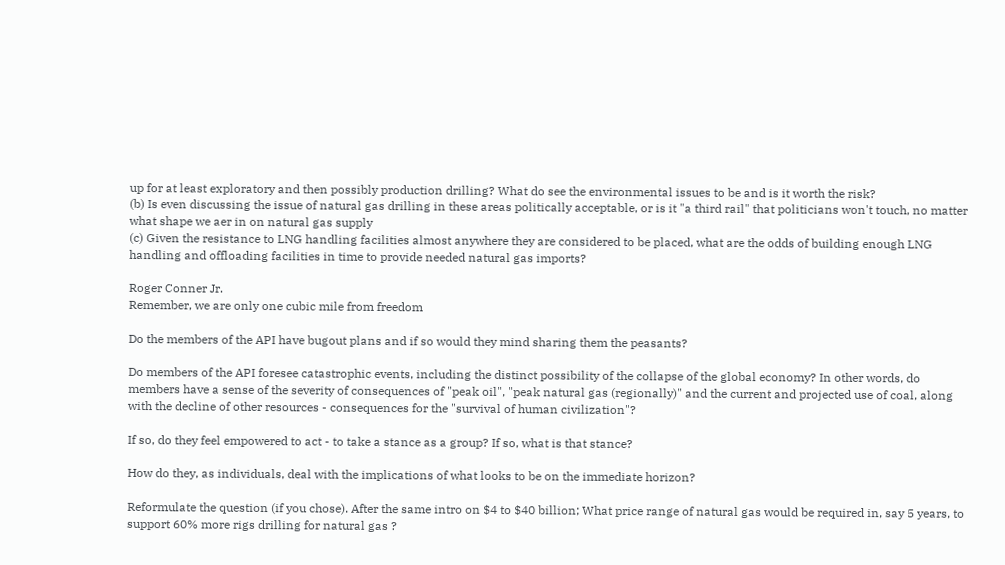up for at least exploratory and then possibly production drilling? What do see the environmental issues to be and is it worth the risk?
(b) Is even discussing the issue of natural gas drilling in these areas politically acceptable, or is it "a third rail" that politicians won't touch, no matter what shape we aer in on natural gas supply
(c) Given the resistance to LNG handling facilities almost anywhere they are considered to be placed, what are the odds of building enough LNG handling and offloading facilities in time to provide needed natural gas imports?

Roger Conner Jr.
Remember, we are only one cubic mile from freedom

Do the members of the API have bugout plans and if so would they mind sharing them the peasants?

Do members of the API foresee catastrophic events, including the distinct possibility of the collapse of the global economy? In other words, do members have a sense of the severity of consequences of "peak oil", "peak natural gas (regionally)" and the current and projected use of coal, along with the decline of other resources - consequences for the "survival of human civilization"?

If so, do they feel empowered to act - to take a stance as a group? If so, what is that stance?

How do they, as individuals, deal with the implications of what looks to be on the immediate horizon?

Reformulate the question (if you chose). After the same intro on $4 to $40 billion; What price range of natural gas would be required in, say 5 years, to support 60% more rigs drilling for natural gas ?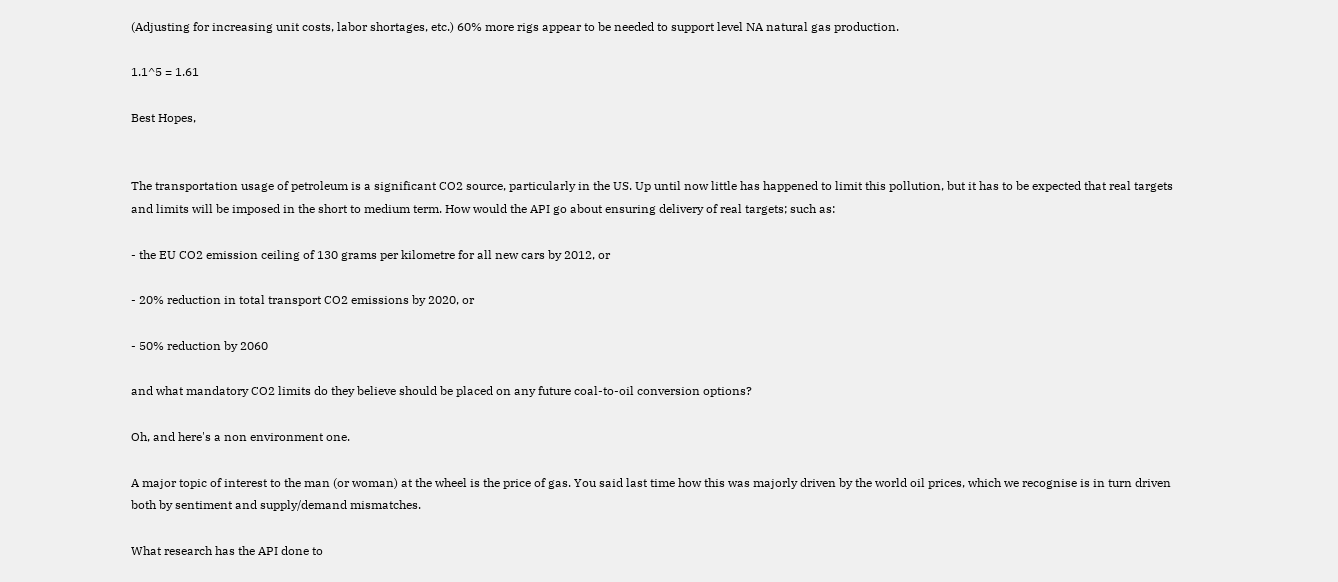(Adjusting for increasing unit costs, labor shortages, etc.) 60% more rigs appear to be needed to support level NA natural gas production.

1.1^5 = 1.61

Best Hopes,


The transportation usage of petroleum is a significant CO2 source, particularly in the US. Up until now little has happened to limit this pollution, but it has to be expected that real targets and limits will be imposed in the short to medium term. How would the API go about ensuring delivery of real targets; such as:

- the EU CO2 emission ceiling of 130 grams per kilometre for all new cars by 2012, or

- 20% reduction in total transport CO2 emissions by 2020, or

- 50% reduction by 2060

and what mandatory CO2 limits do they believe should be placed on any future coal-to-oil conversion options?

Oh, and here's a non environment one.

A major topic of interest to the man (or woman) at the wheel is the price of gas. You said last time how this was majorly driven by the world oil prices, which we recognise is in turn driven both by sentiment and supply/demand mismatches.

What research has the API done to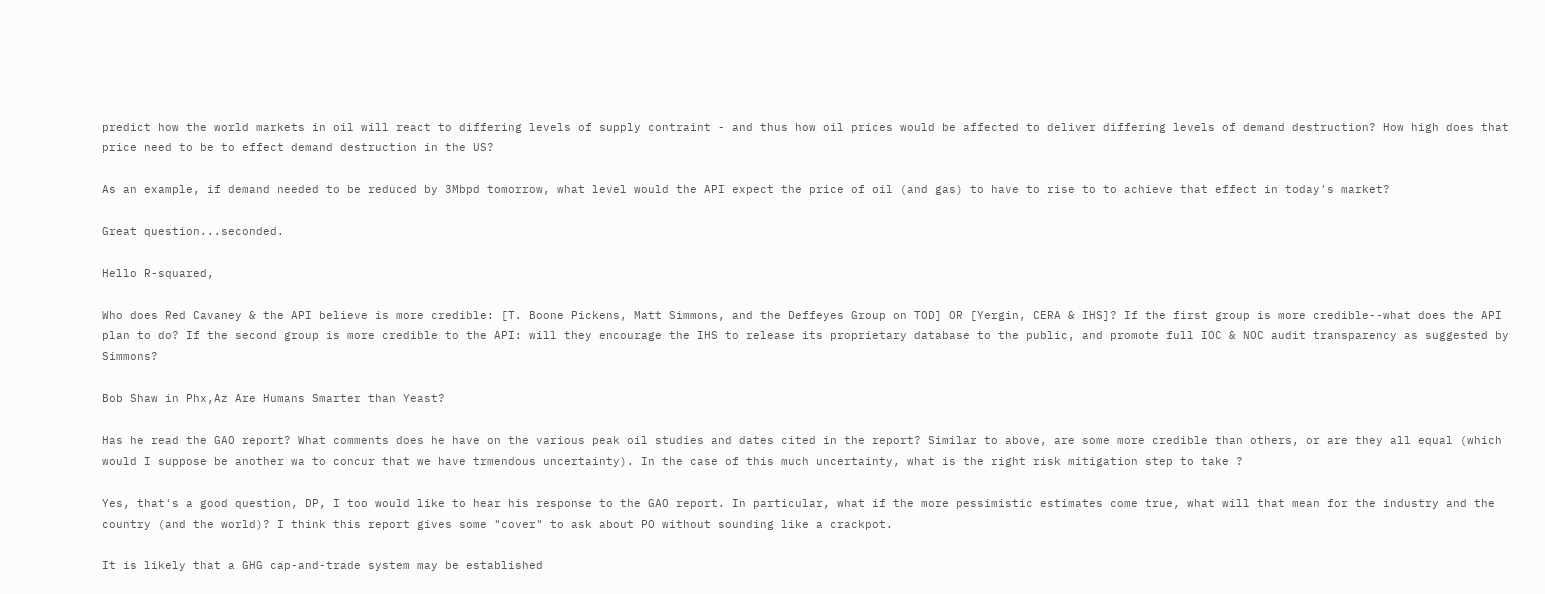predict how the world markets in oil will react to differing levels of supply contraint - and thus how oil prices would be affected to deliver differing levels of demand destruction? How high does that price need to be to effect demand destruction in the US?

As an example, if demand needed to be reduced by 3Mbpd tomorrow, what level would the API expect the price of oil (and gas) to have to rise to to achieve that effect in today's market?

Great question...seconded.

Hello R-squared,

Who does Red Cavaney & the API believe is more credible: [T. Boone Pickens, Matt Simmons, and the Deffeyes Group on TOD] OR [Yergin, CERA & IHS]? If the first group is more credible--what does the API plan to do? If the second group is more credible to the API: will they encourage the IHS to release its proprietary database to the public, and promote full IOC & NOC audit transparency as suggested by Simmons?

Bob Shaw in Phx,Az Are Humans Smarter than Yeast?

Has he read the GAO report? What comments does he have on the various peak oil studies and dates cited in the report? Similar to above, are some more credible than others, or are they all equal (which would I suppose be another wa to concur that we have trmendous uncertainty). In the case of this much uncertainty, what is the right risk mitigation step to take ?

Yes, that's a good question, DP, I too would like to hear his response to the GAO report. In particular, what if the more pessimistic estimates come true, what will that mean for the industry and the country (and the world)? I think this report gives some "cover" to ask about PO without sounding like a crackpot.

It is likely that a GHG cap-and-trade system may be established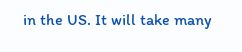in the US. It will take many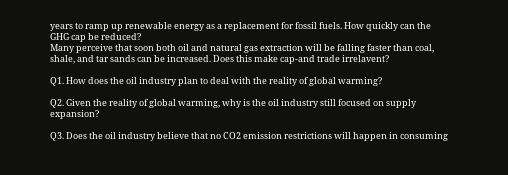years to ramp up renewable energy as a replacement for fossil fuels. How quickly can the GHG cap be reduced?
Many perceive that soon both oil and natural gas extraction will be falling faster than coal, shale, and tar sands can be increased. Does this make cap-and trade irrelavent?

Q1. How does the oil industry plan to deal with the reality of global warming?

Q2. Given the reality of global warming, why is the oil industry still focused on supply expansion?

Q3. Does the oil industry believe that no CO2 emission restrictions will happen in consuming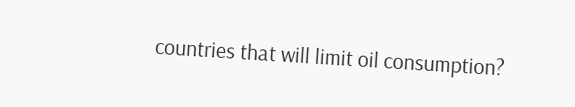countries that will limit oil consumption?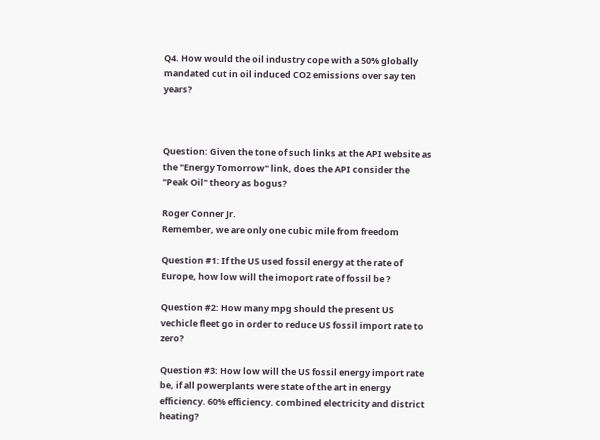Q4. How would the oil industry cope with a 50% globally mandated cut in oil induced CO2 emissions over say ten years?



Question: Given the tone of such links at the API website as the "Energy Tomorrow" link, does the API consider the "Peak Oil" theory as bogus?

Roger Conner Jr.
Remember, we are only one cubic mile from freedom

Question #1: If the US used fossil energy at the rate of Europe, how low will the imoport rate of fossil be ?

Question #2: How many mpg should the present US vechicle fleet go in order to reduce US fossil import rate to zero?

Question #3: How low will the US fossil energy import rate be, if all powerplants were state of the art in energy efficiency. 60% efficiency. combined electricity and district heating?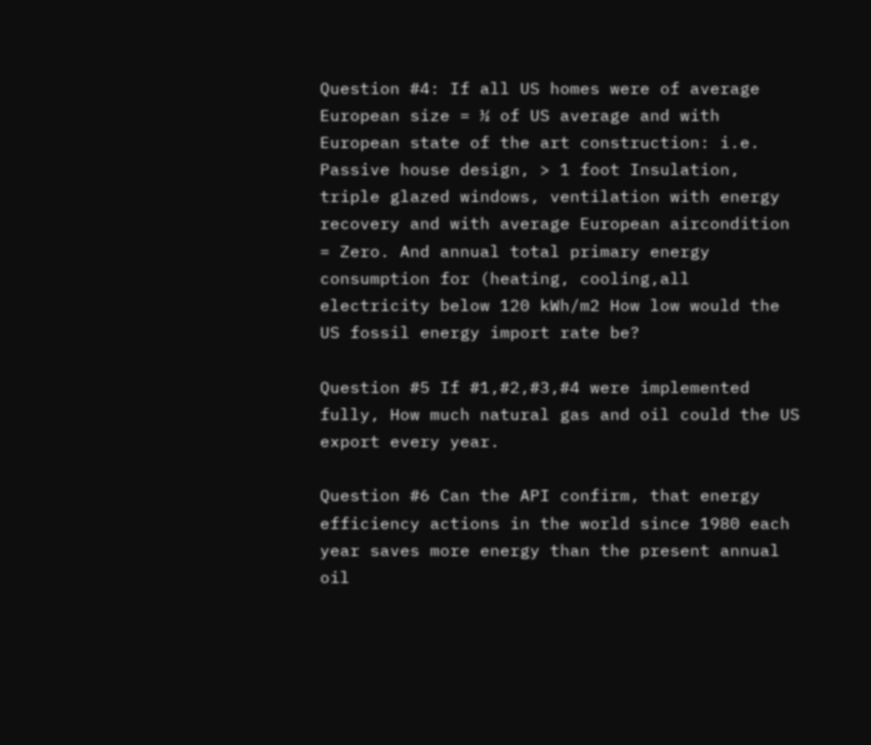Question #4: If all US homes were of average European size = ½ of US average and with European state of the art construction: i.e. Passive house design, > 1 foot Insulation, triple glazed windows, ventilation with energy recovery and with average European aircondition = Zero. And annual total primary energy consumption for (heating, cooling,all electricity below 120 kWh/m2 How low would the US fossil energy import rate be?

Question #5 If #1,#2,#3,#4 were implemented fully, How much natural gas and oil could the US export every year.

Question #6 Can the API confirm, that energy efficiency actions in the world since 1980 each year saves more energy than the present annual oil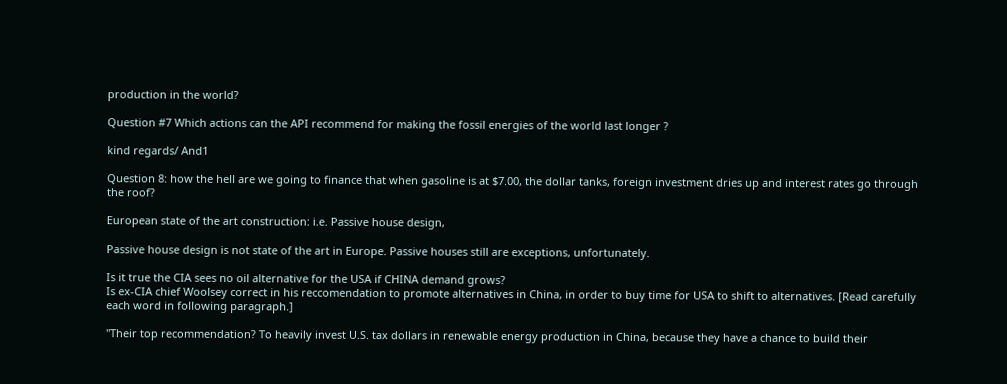production in the world?

Question #7 Which actions can the API recommend for making the fossil energies of the world last longer ?

kind regards/ And1

Question 8: how the hell are we going to finance that when gasoline is at $7.00, the dollar tanks, foreign investment dries up and interest rates go through the roof?

European state of the art construction: i.e. Passive house design,

Passive house design is not state of the art in Europe. Passive houses still are exceptions, unfortunately.

Is it true the CIA sees no oil alternative for the USA if CHINA demand grows?
Is ex-CIA chief Woolsey correct in his reccomendation to promote alternatives in China, in order to buy time for USA to shift to alternatives. [Read carefully each word in following paragraph.]

"Their top recommendation? To heavily invest U.S. tax dollars in renewable energy production in China, because they have a chance to build their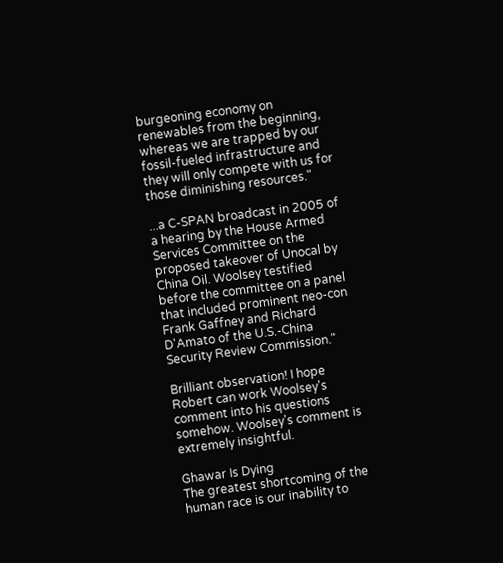burgeoning economy on renewables from the beginning, whereas we are trapped by our fossil-fueled infrastructure and they will only compete with us for those diminishing resources."

...a C-SPAN broadcast in 2005 of a hearing by the House Armed Services Committee on the proposed takeover of Unocal by China Oil. Woolsey testified before the committee on a panel that included prominent neo-con Frank Gaffney and Richard D'Amato of the U.S.-China Security Review Commission."

Brilliant observation! I hope Robert can work Woolsey's comment into his questions somehow. Woolsey's comment is extremely insightful.

Ghawar Is Dying
The greatest shortcoming of the human race is our inability to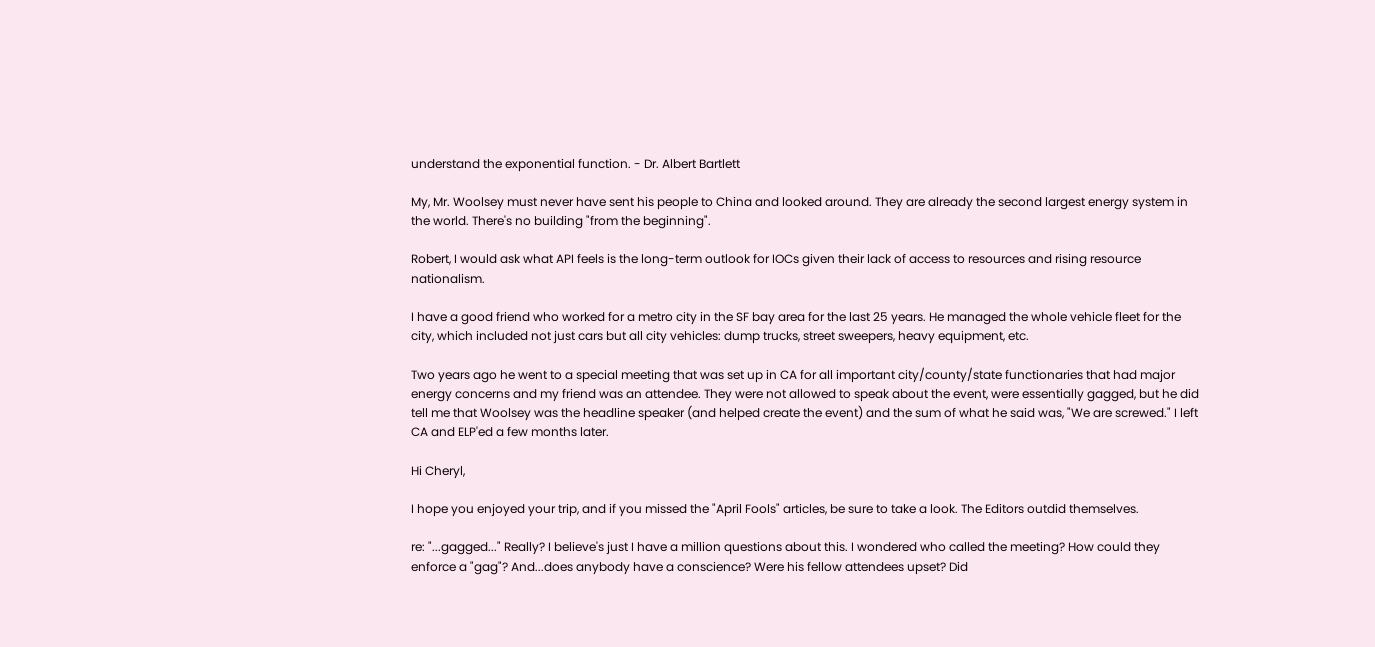understand the exponential function. - Dr. Albert Bartlett

My, Mr. Woolsey must never have sent his people to China and looked around. They are already the second largest energy system in the world. There's no building "from the beginning".

Robert, I would ask what API feels is the long-term outlook for IOCs given their lack of access to resources and rising resource nationalism.

I have a good friend who worked for a metro city in the SF bay area for the last 25 years. He managed the whole vehicle fleet for the city, which included not just cars but all city vehicles: dump trucks, street sweepers, heavy equipment, etc.

Two years ago he went to a special meeting that was set up in CA for all important city/county/state functionaries that had major energy concerns and my friend was an attendee. They were not allowed to speak about the event, were essentially gagged, but he did tell me that Woolsey was the headline speaker (and helped create the event) and the sum of what he said was, "We are screwed." I left CA and ELP'ed a few months later.

Hi Cheryl,

I hope you enjoyed your trip, and if you missed the "April Fools" articles, be sure to take a look. The Editors outdid themselves.

re: "...gagged..." Really? I believe's just I have a million questions about this. I wondered who called the meeting? How could they enforce a "gag"? And...does anybody have a conscience? Were his fellow attendees upset? Did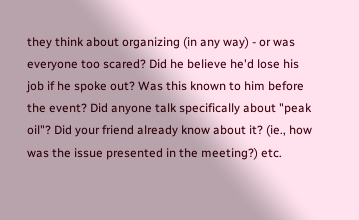they think about organizing (in any way) - or was everyone too scared? Did he believe he'd lose his job if he spoke out? Was this known to him before the event? Did anyone talk specifically about "peak oil"? Did your friend already know about it? (ie., how was the issue presented in the meeting?) etc.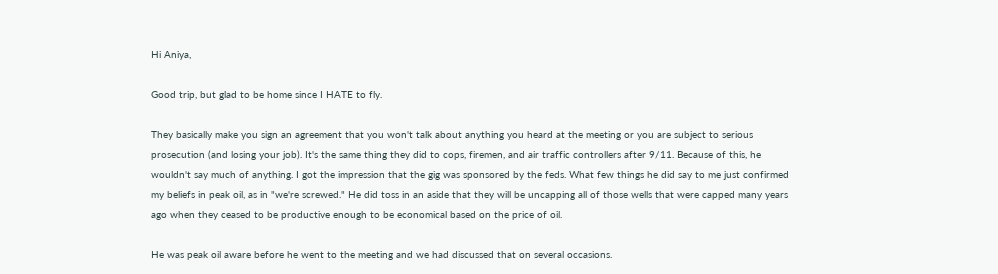Hi Aniya,

Good trip, but glad to be home since I HATE to fly.

They basically make you sign an agreement that you won't talk about anything you heard at the meeting or you are subject to serious prosecution (and losing your job). It's the same thing they did to cops, firemen, and air traffic controllers after 9/11. Because of this, he wouldn't say much of anything. I got the impression that the gig was sponsored by the feds. What few things he did say to me just confirmed my beliefs in peak oil, as in "we're screwed." He did toss in an aside that they will be uncapping all of those wells that were capped many years ago when they ceased to be productive enough to be economical based on the price of oil.

He was peak oil aware before he went to the meeting and we had discussed that on several occasions.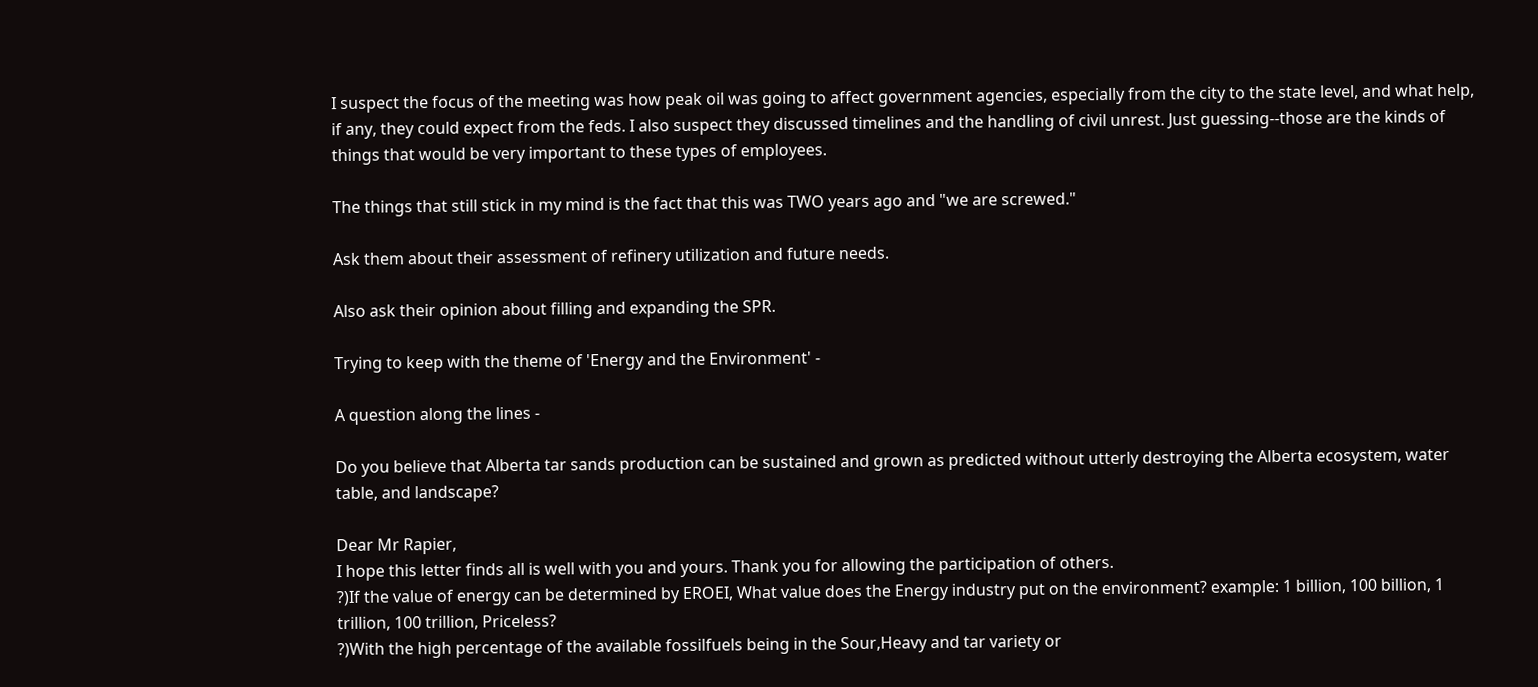I suspect the focus of the meeting was how peak oil was going to affect government agencies, especially from the city to the state level, and what help, if any, they could expect from the feds. I also suspect they discussed timelines and the handling of civil unrest. Just guessing--those are the kinds of things that would be very important to these types of employees.

The things that still stick in my mind is the fact that this was TWO years ago and "we are screwed."

Ask them about their assessment of refinery utilization and future needs.

Also ask their opinion about filling and expanding the SPR.

Trying to keep with the theme of 'Energy and the Environment' -

A question along the lines -

Do you believe that Alberta tar sands production can be sustained and grown as predicted without utterly destroying the Alberta ecosystem, water table, and landscape?

Dear Mr Rapier,
I hope this letter finds all is well with you and yours. Thank you for allowing the participation of others.
?)If the value of energy can be determined by EROEI, What value does the Energy industry put on the environment? example: 1 billion, 100 billion, 1 trillion, 100 trillion, Priceless?
?)With the high percentage of the available fossilfuels being in the Sour,Heavy and tar variety or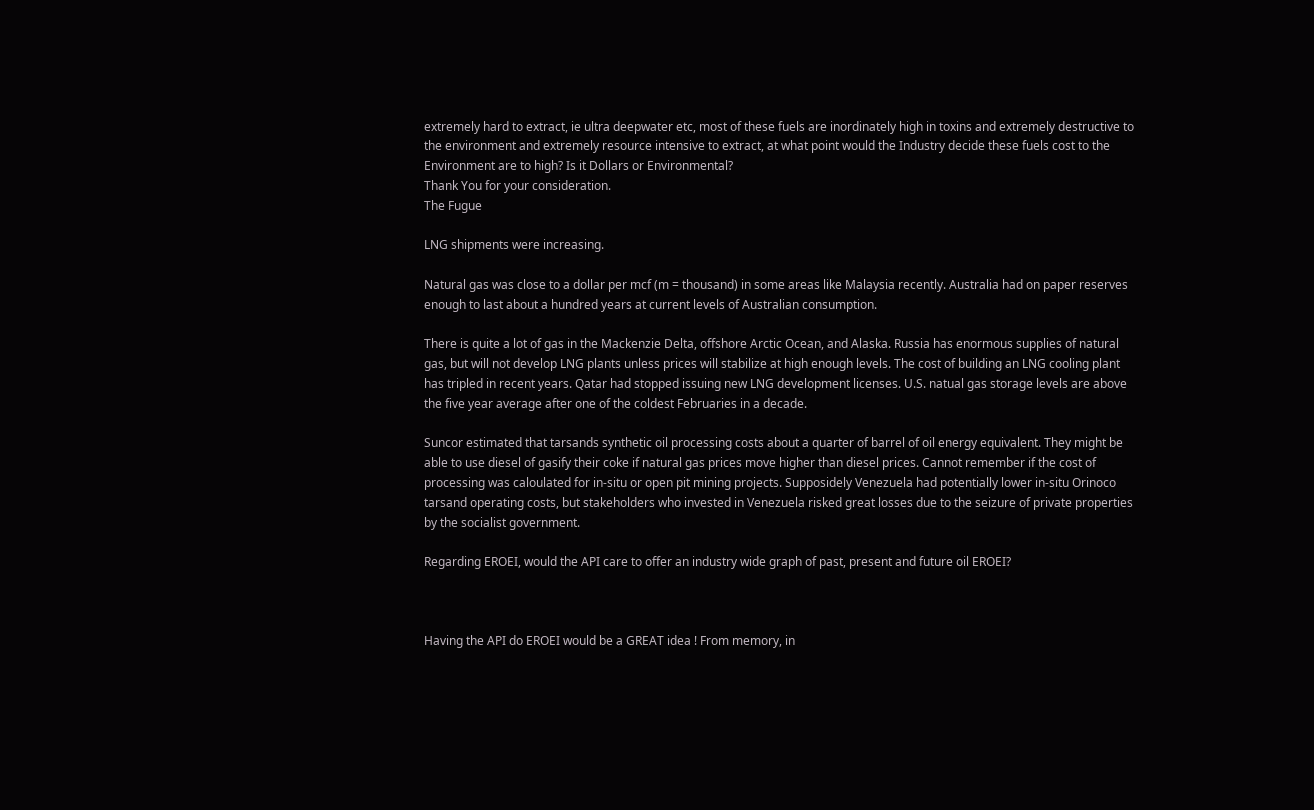extremely hard to extract, ie ultra deepwater etc, most of these fuels are inordinately high in toxins and extremely destructive to the environment and extremely resource intensive to extract, at what point would the Industry decide these fuels cost to the Environment are to high? Is it Dollars or Environmental?
Thank You for your consideration.
The Fugue

LNG shipments were increasing.

Natural gas was close to a dollar per mcf (m = thousand) in some areas like Malaysia recently. Australia had on paper reserves enough to last about a hundred years at current levels of Australian consumption.

There is quite a lot of gas in the Mackenzie Delta, offshore Arctic Ocean, and Alaska. Russia has enormous supplies of natural gas, but will not develop LNG plants unless prices will stabilize at high enough levels. The cost of building an LNG cooling plant has tripled in recent years. Qatar had stopped issuing new LNG development licenses. U.S. natual gas storage levels are above the five year average after one of the coldest Februaries in a decade.

Suncor estimated that tarsands synthetic oil processing costs about a quarter of barrel of oil energy equivalent. They might be able to use diesel of gasify their coke if natural gas prices move higher than diesel prices. Cannot remember if the cost of processing was caloulated for in-situ or open pit mining projects. Supposidely Venezuela had potentially lower in-situ Orinoco tarsand operating costs, but stakeholders who invested in Venezuela risked great losses due to the seizure of private properties by the socialist government.

Regarding EROEI, would the API care to offer an industry wide graph of past, present and future oil EROEI?



Having the API do EROEI would be a GREAT idea ! From memory, in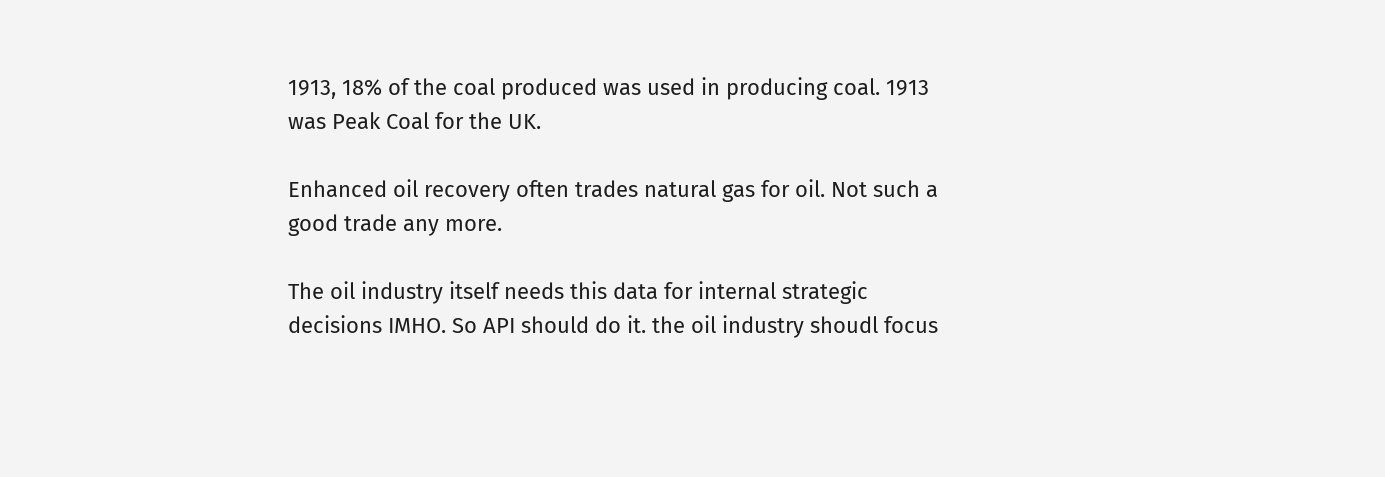1913, 18% of the coal produced was used in producing coal. 1913 was Peak Coal for the UK.

Enhanced oil recovery often trades natural gas for oil. Not such a good trade any more.

The oil industry itself needs this data for internal strategic decisions IMHO. So API should do it. the oil industry shoudl focus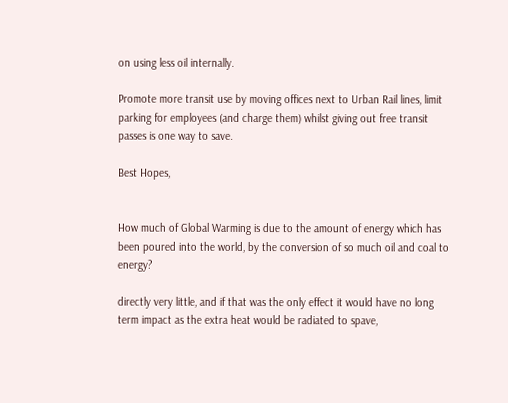on using less oil internally.

Promote more transit use by moving offices next to Urban Rail lines, limit parking for employees (and charge them) whilst giving out free transit passes is one way to save.

Best Hopes,


How much of Global Warming is due to the amount of energy which has been poured into the world, by the conversion of so much oil and coal to energy?

directly very little, and if that was the only effect it would have no long term impact as the extra heat would be radiated to spave,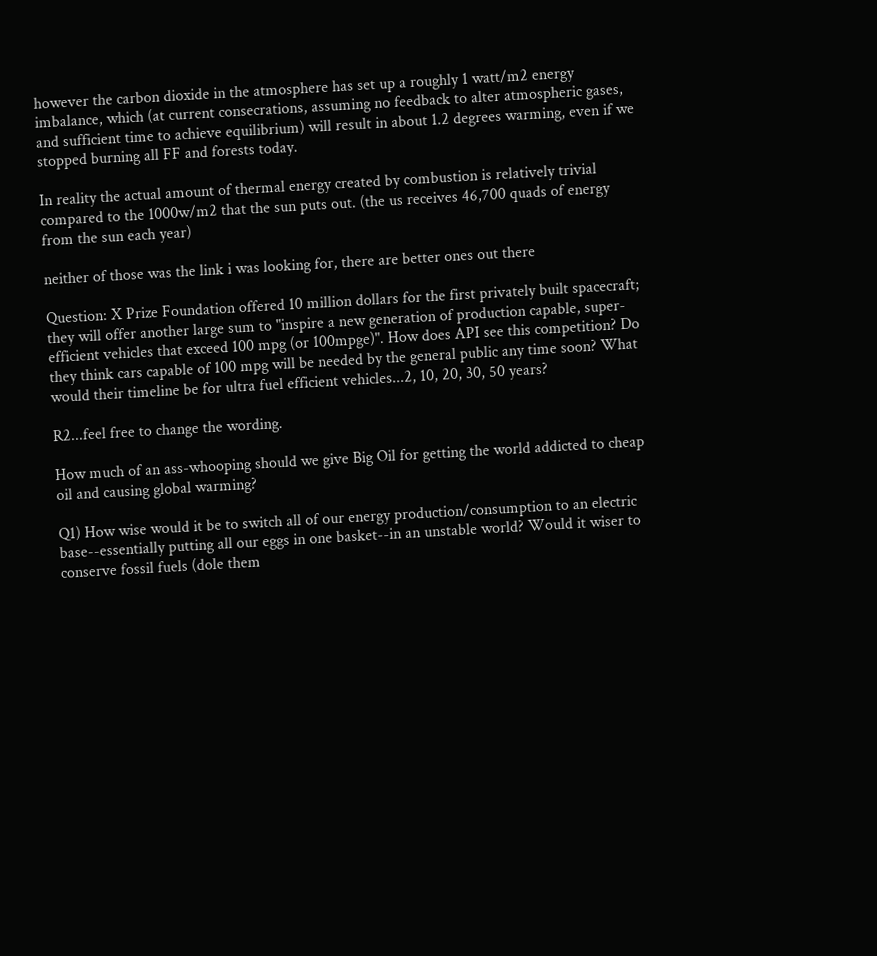however the carbon dioxide in the atmosphere has set up a roughly 1 watt/m2 energy imbalance, which (at current consecrations, assuming no feedback to alter atmospheric gases, and sufficient time to achieve equilibrium) will result in about 1.2 degrees warming, even if we stopped burning all FF and forests today.

In reality the actual amount of thermal energy created by combustion is relatively trivial compared to the 1000w/m2 that the sun puts out. (the us receives 46,700 quads of energy from the sun each year)

neither of those was the link i was looking for, there are better ones out there

Question: X Prize Foundation offered 10 million dollars for the first privately built spacecraft; they will offer another large sum to "inspire a new generation of production capable, super-efficient vehicles that exceed 100 mpg (or 100mpge)". How does API see this competition? Do they think cars capable of 100 mpg will be needed by the general public any time soon? What would their timeline be for ultra fuel efficient vehicles...2, 10, 20, 30, 50 years?

R2...feel free to change the wording.

How much of an ass-whooping should we give Big Oil for getting the world addicted to cheap oil and causing global warming?

Q1) How wise would it be to switch all of our energy production/consumption to an electric base--essentially putting all our eggs in one basket--in an unstable world? Would it wiser to conserve fossil fuels (dole them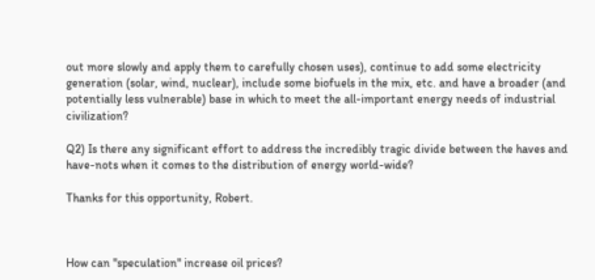out more slowly and apply them to carefully chosen uses), continue to add some electricity generation (solar, wind, nuclear), include some biofuels in the mix, etc. and have a broader (and potentially less vulnerable) base in which to meet the all-important energy needs of industrial civilization?

Q2) Is there any significant effort to address the incredibly tragic divide between the haves and have-nots when it comes to the distribution of energy world-wide?

Thanks for this opportunity, Robert.



How can "speculation" increase oil prices?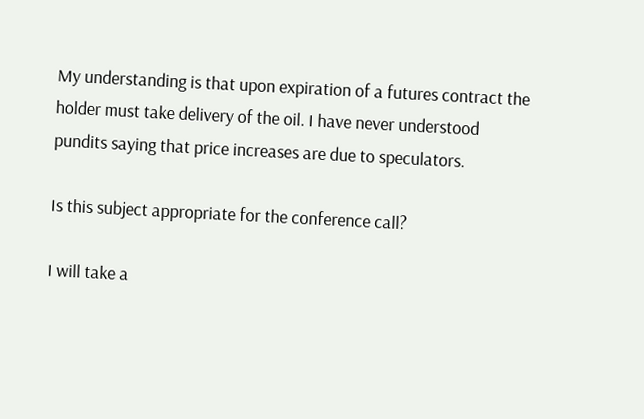My understanding is that upon expiration of a futures contract the holder must take delivery of the oil. I have never understood pundits saying that price increases are due to speculators.

Is this subject appropriate for the conference call?

I will take a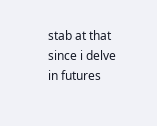stab at that since i delve in futures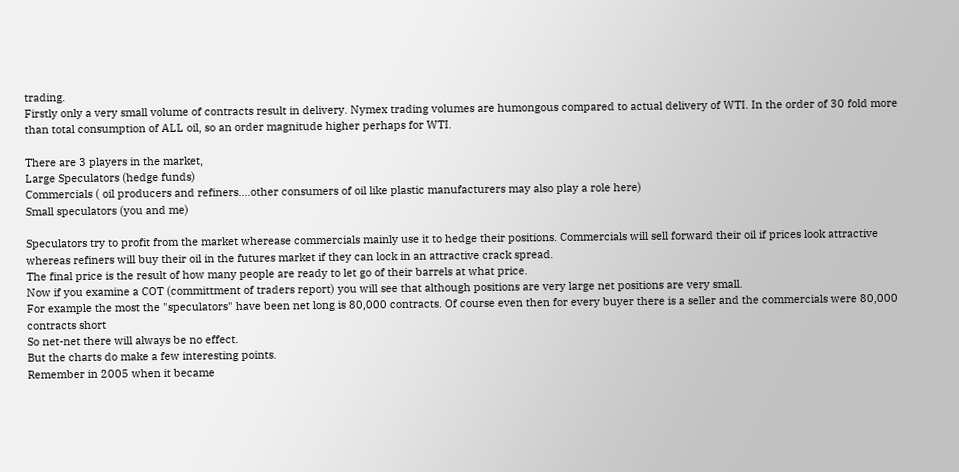trading.
Firstly only a very small volume of contracts result in delivery. Nymex trading volumes are humongous compared to actual delivery of WTI. In the order of 30 fold more than total consumption of ALL oil, so an order magnitude higher perhaps for WTI.

There are 3 players in the market,
Large Speculators (hedge funds)
Commercials ( oil producers and refiners....other consumers of oil like plastic manufacturers may also play a role here)
Small speculators (you and me)

Speculators try to profit from the market wherease commercials mainly use it to hedge their positions. Commercials will sell forward their oil if prices look attractive whereas refiners will buy their oil in the futures market if they can lock in an attractive crack spread.
The final price is the result of how many people are ready to let go of their barrels at what price.
Now if you examine a COT (committment of traders report) you will see that although positions are very large net positions are very small.
For example the most the "speculators" have been net long is 80,000 contracts. Of course even then for every buyer there is a seller and the commercials were 80,000 contracts short
So net-net there will always be no effect.
But the charts do make a few interesting points.
Remember in 2005 when it became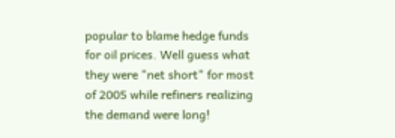popular to blame hedge funds for oil prices. Well guess what they were "net short" for most of 2005 while refiners realizing the demand were long!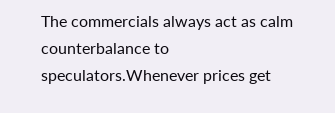The commercials always act as calm counterbalance to speculators.Whenever prices get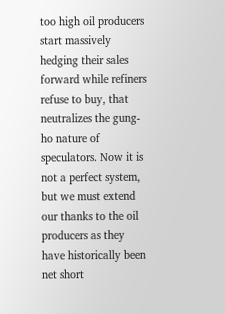too high oil producers start massively hedging their sales forward while refiners refuse to buy, that neutralizes the gung-ho nature of speculators. Now it is not a perfect system, but we must extend our thanks to the oil producers as they have historically been net short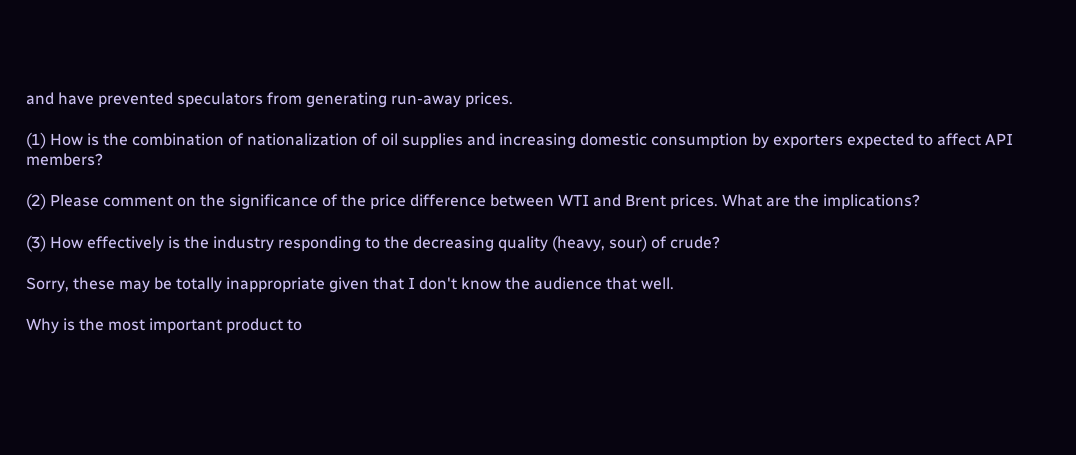and have prevented speculators from generating run-away prices.

(1) How is the combination of nationalization of oil supplies and increasing domestic consumption by exporters expected to affect API members?

(2) Please comment on the significance of the price difference between WTI and Brent prices. What are the implications?

(3) How effectively is the industry responding to the decreasing quality (heavy, sour) of crude?

Sorry, these may be totally inappropriate given that I don't know the audience that well.

Why is the most important product to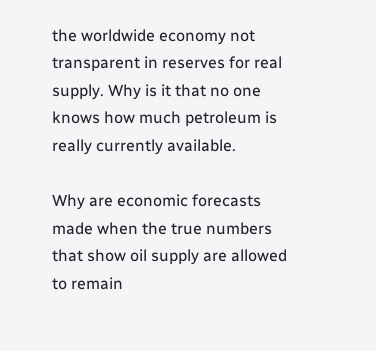the worldwide economy not transparent in reserves for real supply. Why is it that no one knows how much petroleum is really currently available.

Why are economic forecasts made when the true numbers that show oil supply are allowed to remain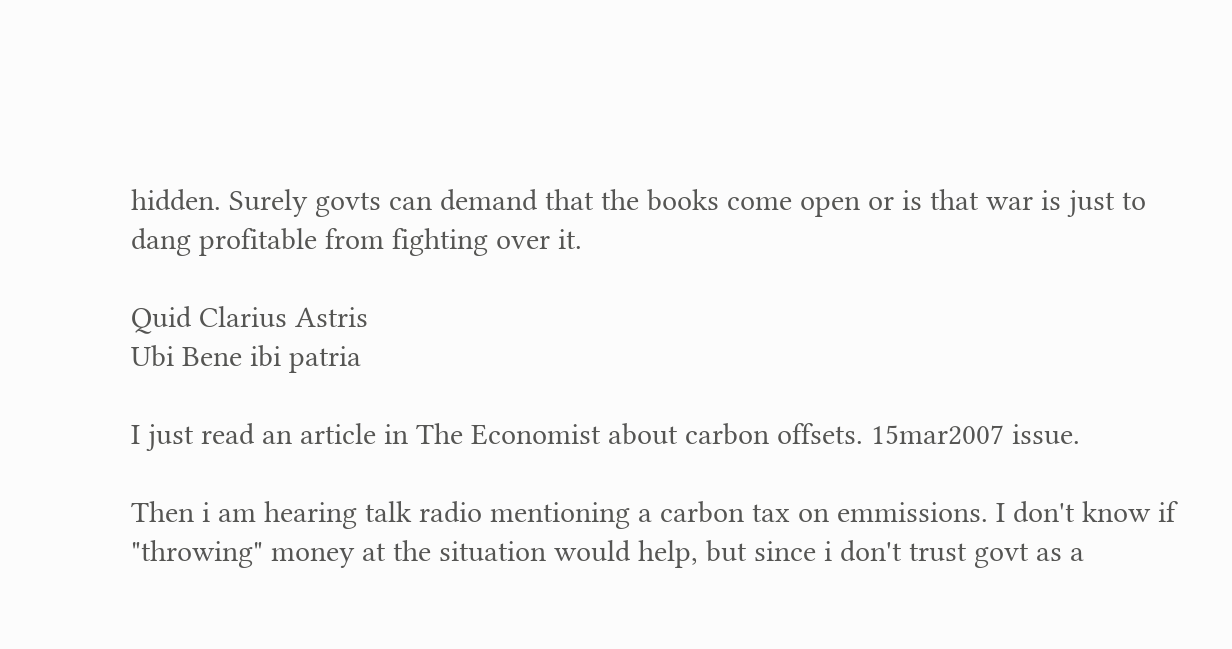hidden. Surely govts can demand that the books come open or is that war is just to dang profitable from fighting over it.

Quid Clarius Astris
Ubi Bene ibi patria

I just read an article in The Economist about carbon offsets. 15mar2007 issue.

Then i am hearing talk radio mentioning a carbon tax on emmissions. I don't know if "throwing" money at the situation would help, but since i don't trust govt as a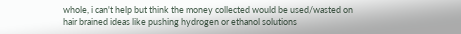whole, i can't help but think the money collected would be used/wasted on hair brained ideas like pushing hydrogen or ethanol solutions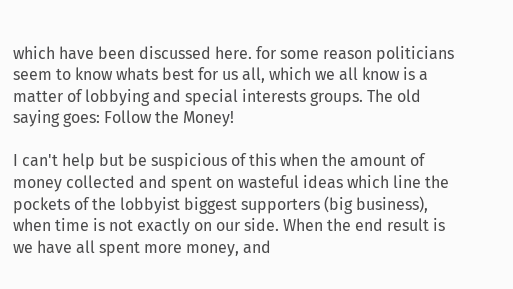which have been discussed here. for some reason politicians seem to know whats best for us all, which we all know is a matter of lobbying and special interests groups. The old saying goes: Follow the Money!

I can't help but be suspicious of this when the amount of money collected and spent on wasteful ideas which line the pockets of the lobbyist biggest supporters (big business), when time is not exactly on our side. When the end result is we have all spent more money, and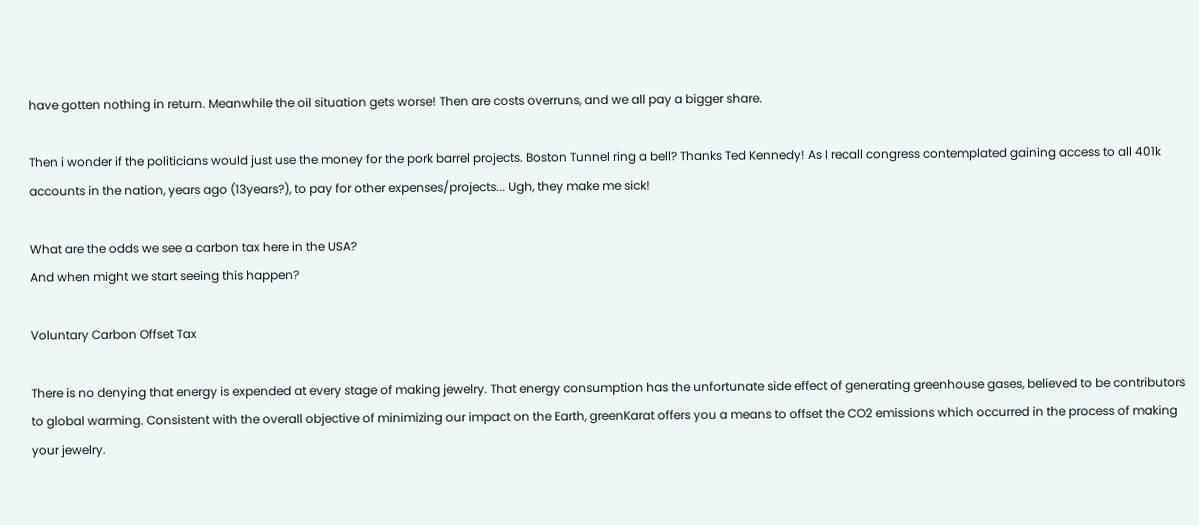have gotten nothing in return. Meanwhile the oil situation gets worse! Then are costs overruns, and we all pay a bigger share.

Then i wonder if the politicians would just use the money for the pork barrel projects. Boston Tunnel ring a bell? Thanks Ted Kennedy! As I recall congress contemplated gaining access to all 401k accounts in the nation, years ago (13years?), to pay for other expenses/projects... Ugh, they make me sick!

What are the odds we see a carbon tax here in the USA?
And when might we start seeing this happen?

Voluntary Carbon Offset Tax

There is no denying that energy is expended at every stage of making jewelry. That energy consumption has the unfortunate side effect of generating greenhouse gases, believed to be contributors to global warming. Consistent with the overall objective of minimizing our impact on the Earth, greenKarat offers you a means to offset the CO2 emissions which occurred in the process of making your jewelry.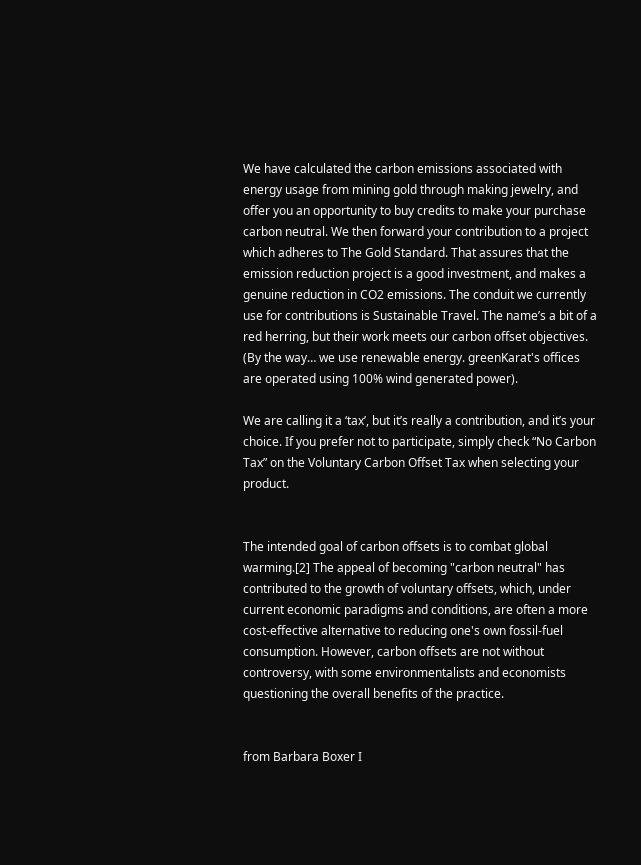We have calculated the carbon emissions associated with energy usage from mining gold through making jewelry, and offer you an opportunity to buy credits to make your purchase carbon neutral. We then forward your contribution to a project which adheres to The Gold Standard. That assures that the emission reduction project is a good investment, and makes a genuine reduction in CO2 emissions. The conduit we currently use for contributions is Sustainable Travel. The name’s a bit of a red herring, but their work meets our carbon offset objectives. (By the way… we use renewable energy. greenKarat's offices are operated using 100% wind generated power).

We are calling it a ‘tax’, but it’s really a contribution, and it’s your choice. If you prefer not to participate, simply check “No Carbon Tax” on the Voluntary Carbon Offset Tax when selecting your product.


The intended goal of carbon offsets is to combat global warming.[2] The appeal of becoming "carbon neutral" has contributed to the growth of voluntary offsets, which, under current economic paradigms and conditions, are often a more cost-effective alternative to reducing one's own fossil-fuel consumption. However, carbon offsets are not without controversy, with some environmentalists and economists questioning the overall benefits of the practice.


from Barbara Boxer I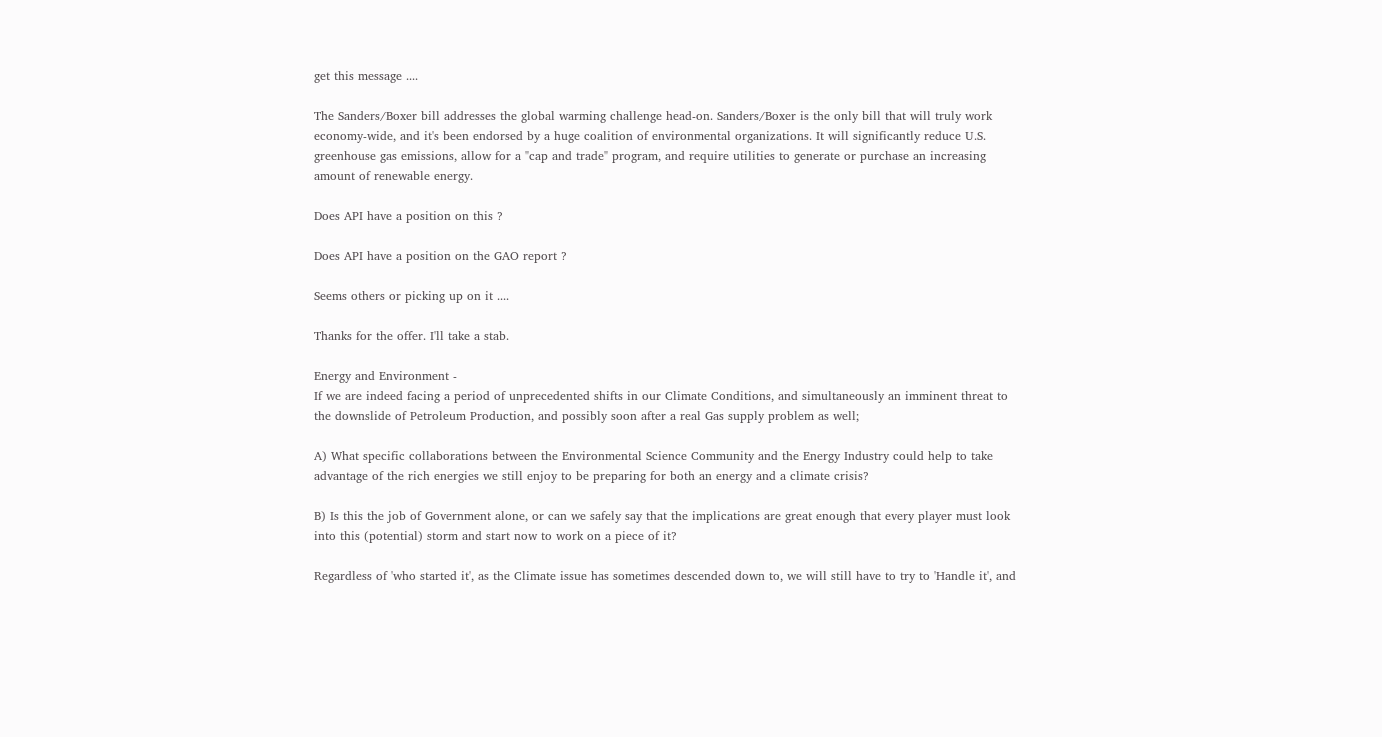get this message ....

The Sanders/Boxer bill addresses the global warming challenge head-on. Sanders/Boxer is the only bill that will truly work economy-wide, and it's been endorsed by a huge coalition of environmental organizations. It will significantly reduce U.S. greenhouse gas emissions, allow for a "cap and trade" program, and require utilities to generate or purchase an increasing amount of renewable energy.

Does API have a position on this ?

Does API have a position on the GAO report ?

Seems others or picking up on it ....

Thanks for the offer. I'll take a stab.

Energy and Environment -
If we are indeed facing a period of unprecedented shifts in our Climate Conditions, and simultaneously an imminent threat to the downslide of Petroleum Production, and possibly soon after a real Gas supply problem as well;

A) What specific collaborations between the Environmental Science Community and the Energy Industry could help to take advantage of the rich energies we still enjoy to be preparing for both an energy and a climate crisis?

B) Is this the job of Government alone, or can we safely say that the implications are great enough that every player must look into this (potential) storm and start now to work on a piece of it?

Regardless of 'who started it', as the Climate issue has sometimes descended down to, we will still have to try to 'Handle it', and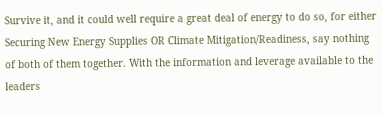Survive it, and it could well require a great deal of energy to do so, for either Securing New Energy Supplies OR Climate Mitigation/Readiness, say nothing of both of them together. With the information and leverage available to the leaders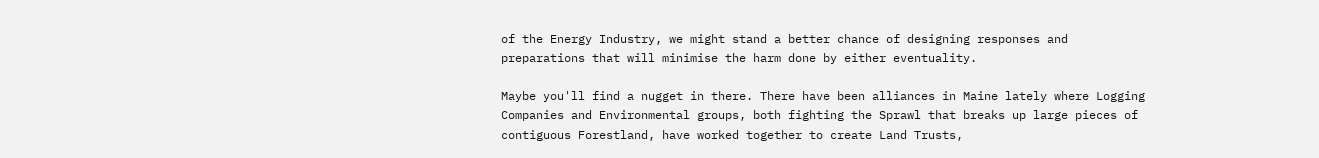of the Energy Industry, we might stand a better chance of designing responses and preparations that will minimise the harm done by either eventuality.

Maybe you'll find a nugget in there. There have been alliances in Maine lately where Logging Companies and Environmental groups, both fighting the Sprawl that breaks up large pieces of contiguous Forestland, have worked together to create Land Trusts,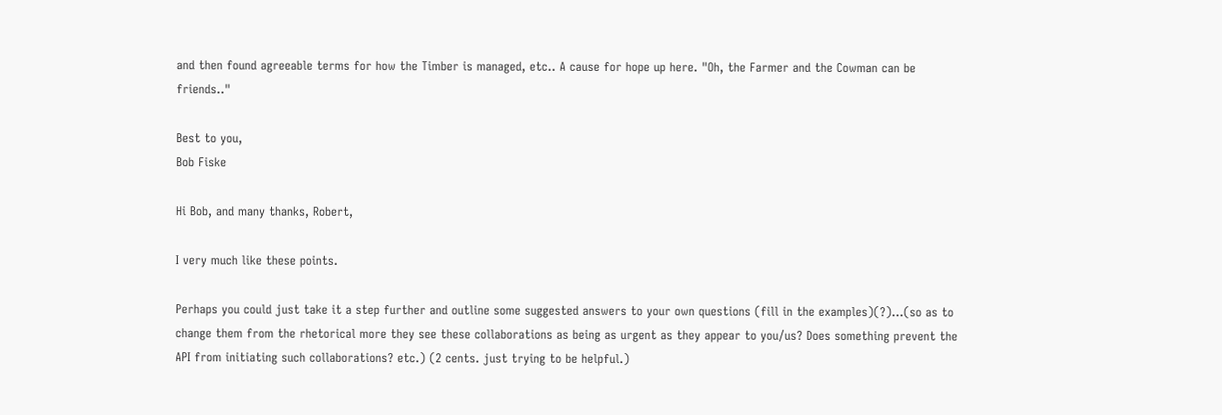and then found agreeable terms for how the Timber is managed, etc.. A cause for hope up here. "Oh, the Farmer and the Cowman can be friends.."

Best to you,
Bob Fiske

Hi Bob, and many thanks, Robert,

I very much like these points.

Perhaps you could just take it a step further and outline some suggested answers to your own questions (fill in the examples)(?)...(so as to change them from the rhetorical more they see these collaborations as being as urgent as they appear to you/us? Does something prevent the API from initiating such collaborations? etc.) (2 cents. just trying to be helpful.)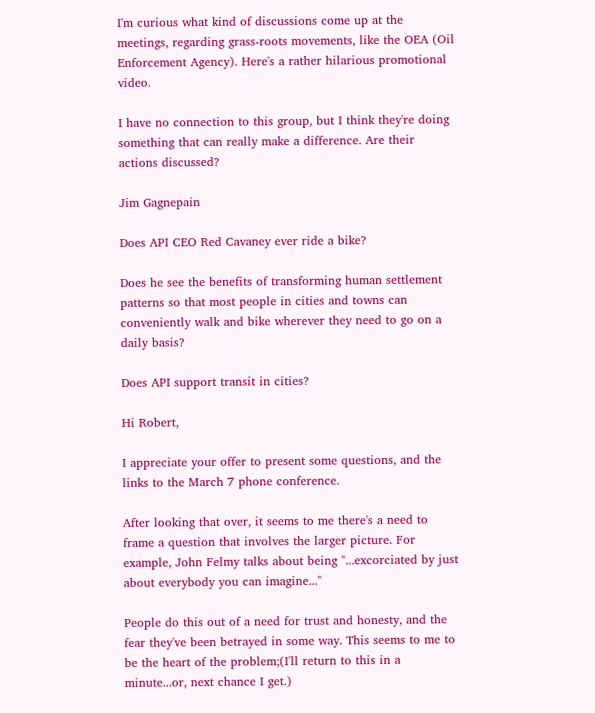I'm curious what kind of discussions come up at the meetings, regarding grass-roots movements, like the OEA (Oil Enforcement Agency). Here's a rather hilarious promotional video.

I have no connection to this group, but I think they're doing something that can really make a difference. Are their actions discussed?

Jim Gagnepain

Does API CEO Red Cavaney ever ride a bike?

Does he see the benefits of transforming human settlement patterns so that most people in cities and towns can conveniently walk and bike wherever they need to go on a daily basis?

Does API support transit in cities?

Hi Robert,

I appreciate your offer to present some questions, and the links to the March 7 phone conference.

After looking that over, it seems to me there's a need to frame a question that involves the larger picture. For example, John Felmy talks about being "...excorciated by just about everybody you can imagine..."

People do this out of a need for trust and honesty, and the fear they've been betrayed in some way. This seems to me to be the heart of the problem;(I'll return to this in a minute...or, next chance I get.)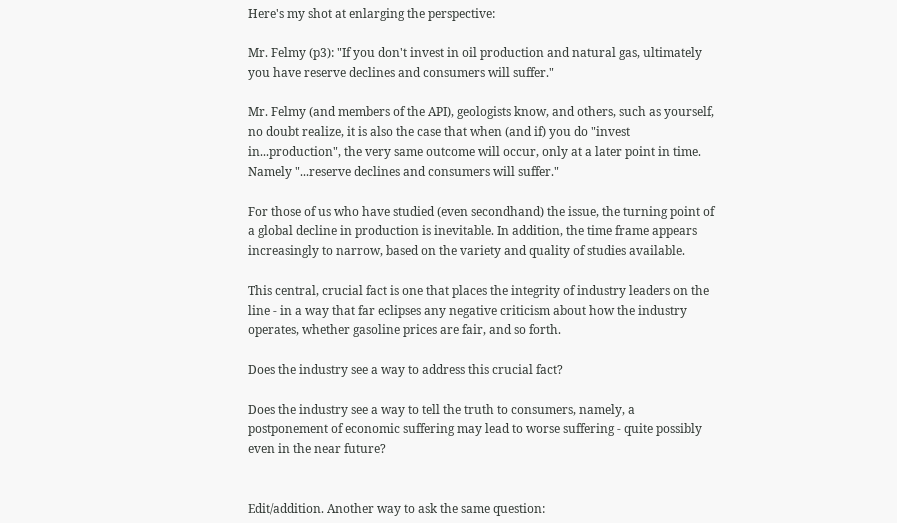Here's my shot at enlarging the perspective:

Mr. Felmy (p3): "If you don't invest in oil production and natural gas, ultimately you have reserve declines and consumers will suffer."

Mr. Felmy (and members of the API), geologists know, and others, such as yourself, no doubt realize, it is also the case that when (and if) you do "invest in...production", the very same outcome will occur, only at a later point in time. Namely "...reserve declines and consumers will suffer."

For those of us who have studied (even secondhand) the issue, the turning point of a global decline in production is inevitable. In addition, the time frame appears increasingly to narrow, based on the variety and quality of studies available.

This central, crucial fact is one that places the integrity of industry leaders on the line - in a way that far eclipses any negative criticism about how the industry operates, whether gasoline prices are fair, and so forth.

Does the industry see a way to address this crucial fact?

Does the industry see a way to tell the truth to consumers, namely, a postponement of economic suffering may lead to worse suffering - quite possibly even in the near future?


Edit/addition. Another way to ask the same question: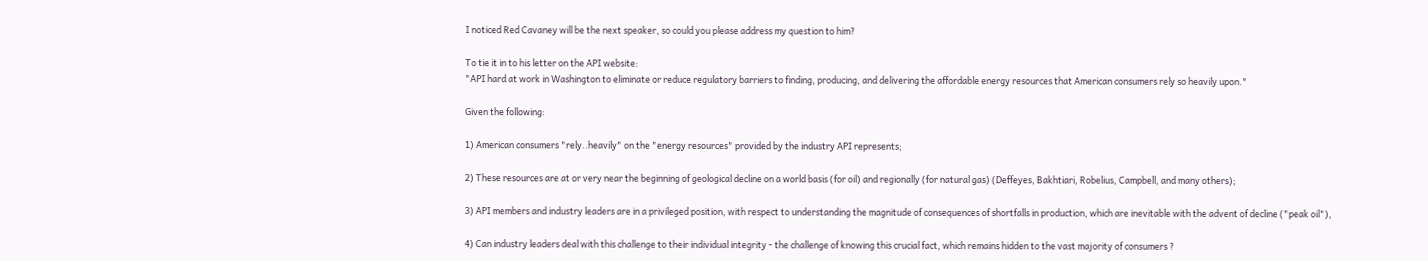I noticed Red Cavaney will be the next speaker, so could you please address my question to him?

To tie it in to his letter on the API website:
"API hard at work in Washington to eliminate or reduce regulatory barriers to finding, producing, and delivering the affordable energy resources that American consumers rely so heavily upon."

Given the following:

1) American consumers "rely..heavily" on the "energy resources" provided by the industry API represents;

2) These resources are at or very near the beginning of geological decline on a world basis (for oil) and regionally (for natural gas) (Deffeyes, Bakhtiari, Robelius, Campbell, and many others);

3) API members and industry leaders are in a privileged position, with respect to understanding the magnitude of consequences of shortfalls in production, which are inevitable with the advent of decline ("peak oil"),

4) Can industry leaders deal with this challenge to their individual integrity - the challenge of knowing this crucial fact, which remains hidden to the vast majority of consumers ?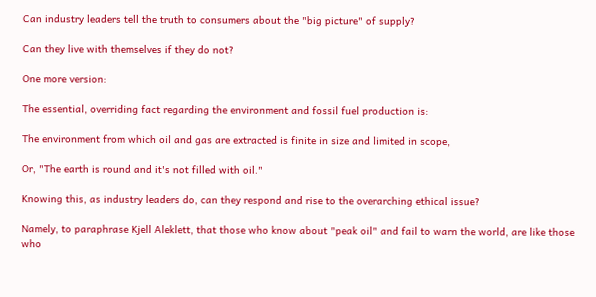Can industry leaders tell the truth to consumers about the "big picture" of supply?

Can they live with themselves if they do not?

One more version:

The essential, overriding fact regarding the environment and fossil fuel production is:

The environment from which oil and gas are extracted is finite in size and limited in scope,

Or, "The earth is round and it's not filled with oil."

Knowing this, as industry leaders do, can they respond and rise to the overarching ethical issue?

Namely, to paraphrase Kjell Aleklett, that those who know about "peak oil" and fail to warn the world, are like those who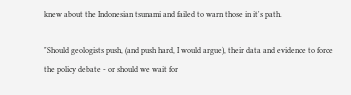knew about the Indonesian tsunami and failed to warn those in it's path.

"Should geologists push, (and push hard, I would argue), their data and evidence to force the policy debate - or should we wait for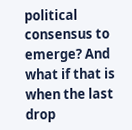political consensus to emerge? And what if that is when the last drop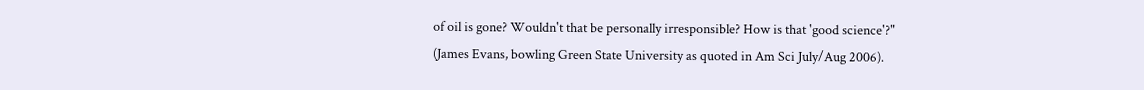of oil is gone? Wouldn't that be personally irresponsible? How is that 'good science'?"
(James Evans, bowling Green State University as quoted in Am Sci July/Aug 2006).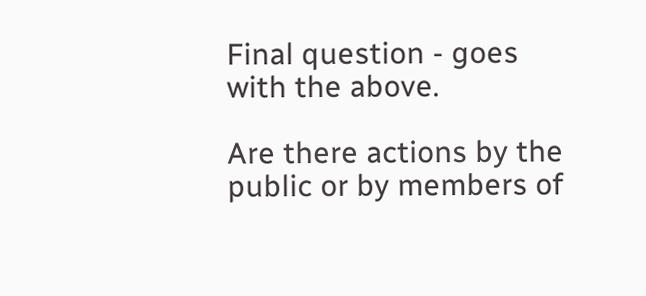Final question - goes with the above.

Are there actions by the public or by members of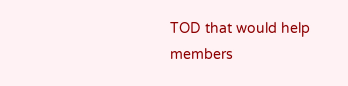TOD that would help members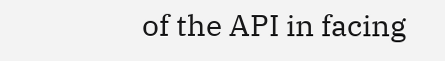of the API in facing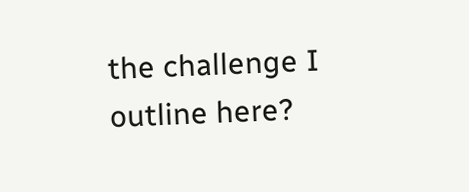the challenge I outline here?